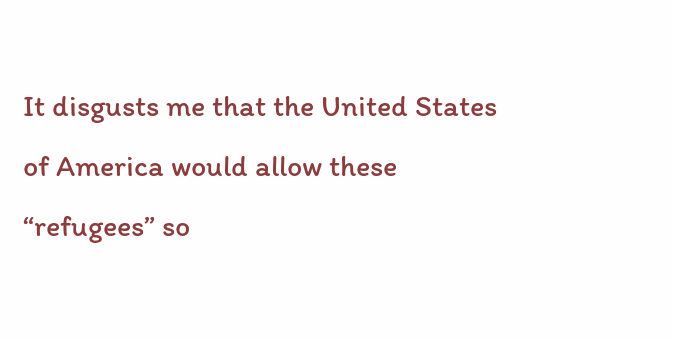It disgusts me that the United States of America would allow these “refugees” so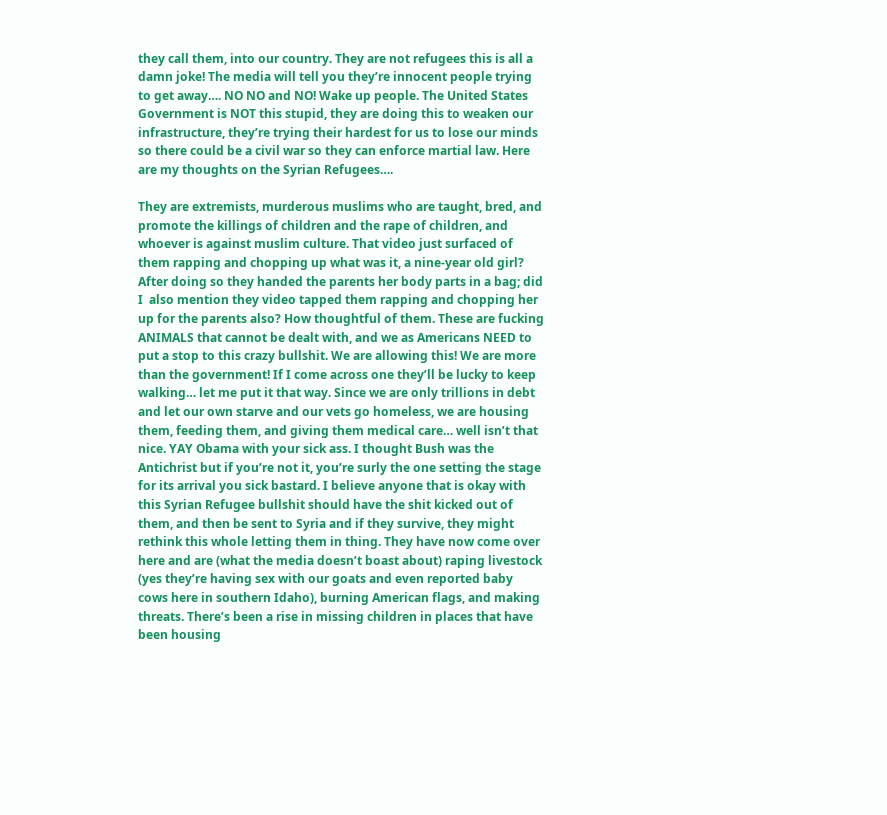they call them, into our country. They are not refugees this is all a damn joke! The media will tell you they’re innocent people trying to get away…. NO NO and NO! Wake up people. The United States Government is NOT this stupid, they are doing this to weaken our infrastructure, they’re trying their hardest for us to lose our minds so there could be a civil war so they can enforce martial law. Here are my thoughts on the Syrian Refugees….

They are extremists, murderous muslims who are taught, bred, and promote the killings of children and the rape of children, and whoever is against muslim culture. That video just surfaced of them rapping and chopping up what was it, a nine-year old girl? After doing so they handed the parents her body parts in a bag; did I  also mention they video tapped them rapping and chopping her up for the parents also? How thoughtful of them. These are fucking ANIMALS that cannot be dealt with, and we as Americans NEED to put a stop to this crazy bullshit. We are allowing this! We are more than the government! If I come across one they’ll be lucky to keep walking… let me put it that way. Since we are only trillions in debt and let our own starve and our vets go homeless, we are housing them, feeding them, and giving them medical care… well isn’t that nice. YAY Obama with your sick ass. I thought Bush was the Antichrist but if you’re not it, you’re surly the one setting the stage for its arrival you sick bastard. I believe anyone that is okay with this Syrian Refugee bullshit should have the shit kicked out of them, and then be sent to Syria and if they survive, they might rethink this whole letting them in thing. They have now come over here and are (what the media doesn’t boast about) raping livestock (yes they’re having sex with our goats and even reported baby cows here in southern Idaho), burning American flags, and making threats. There’s been a rise in missing children in places that have been housing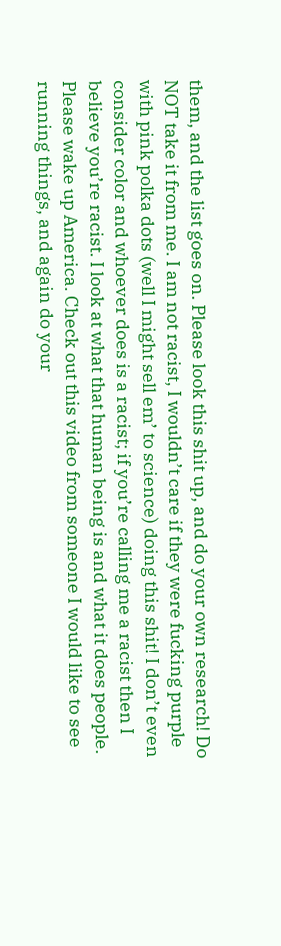them, and the list goes on. Please look this shit up, and do your own research! Do NOT take it from me. I am not racist, I wouldn’t care if they were fucking purple with pink polka dots (well I might sell em’ to science) doing this shit! I don’t even consider color and whoever does is a racist; if you’re calling me a racist then I believe you’re racist. I look at what that human being is and what it does people. Please wake up America. Check out this video from someone I would like to see running things, and again do your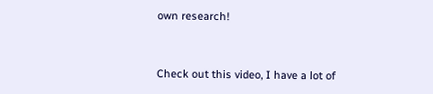own research!


Check out this video, I have a lot of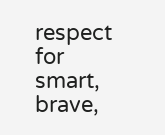respect for smart, brave,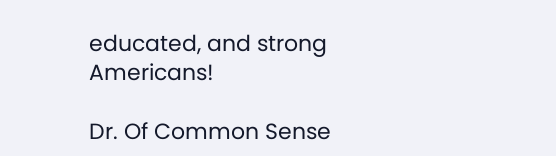educated, and strong Americans!

Dr. Of Common Sense